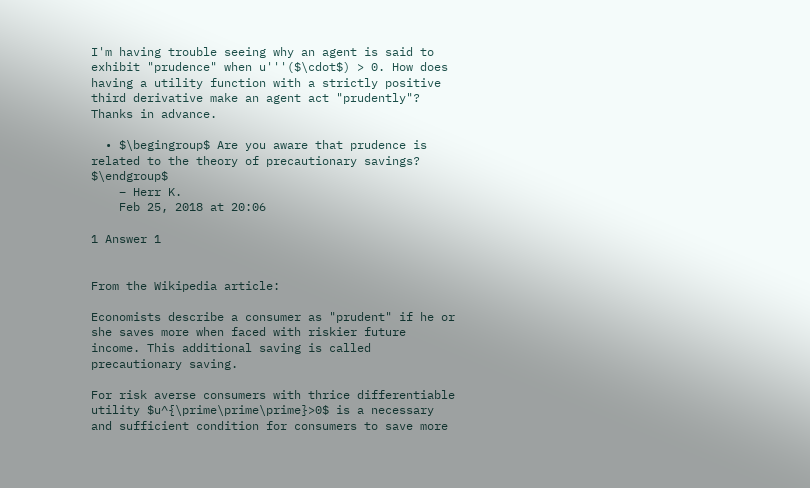I'm having trouble seeing why an agent is said to exhibit "prudence" when u'''($\cdot$) > 0. How does having a utility function with a strictly positive third derivative make an agent act "prudently"? Thanks in advance.

  • $\begingroup$ Are you aware that prudence is related to the theory of precautionary savings? $\endgroup$
    – Herr K.
    Feb 25, 2018 at 20:06

1 Answer 1


From the Wikipedia article:

Economists describe a consumer as "prudent" if he or she saves more when faced with riskier future income. This additional saving is called precautionary saving.

For risk averse consumers with thrice differentiable utility $u^{\prime\prime\prime}>0$ is a necessary and sufficient condition for consumers to save more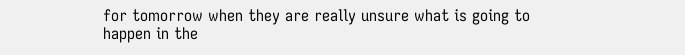for tomorrow when they are really unsure what is going to happen in the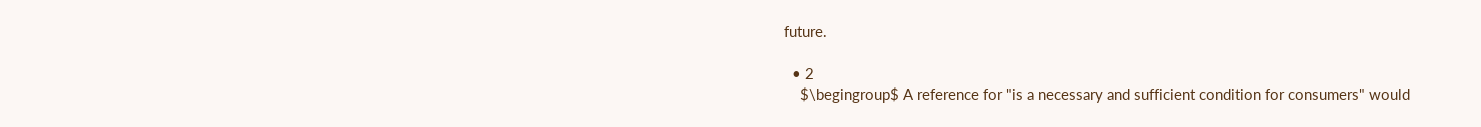future.

  • 2
    $\begingroup$ A reference for "is a necessary and sufficient condition for consumers" would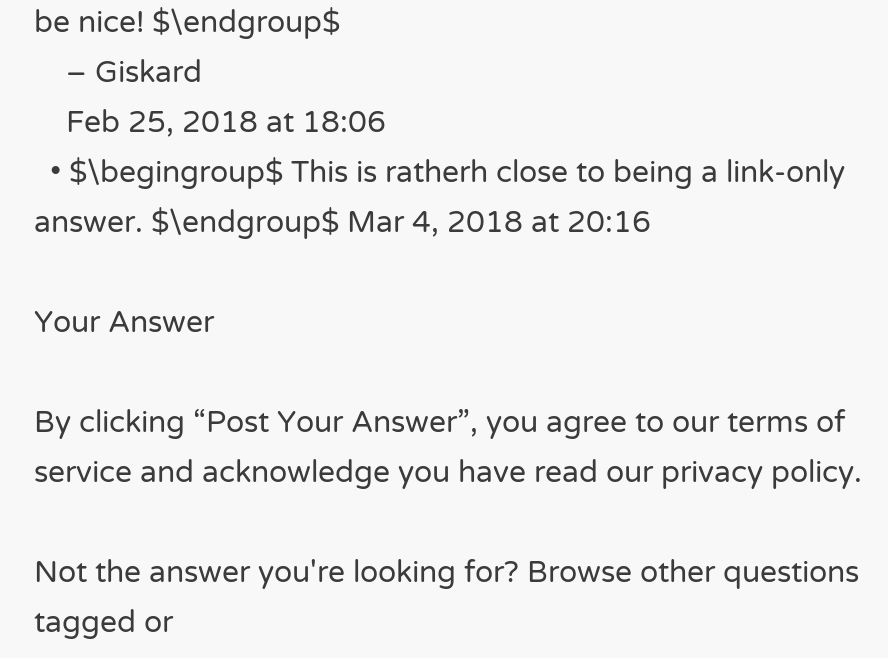be nice! $\endgroup$
    – Giskard
    Feb 25, 2018 at 18:06
  • $\begingroup$ This is ratherh close to being a link-only answer. $\endgroup$ Mar 4, 2018 at 20:16

Your Answer

By clicking “Post Your Answer”, you agree to our terms of service and acknowledge you have read our privacy policy.

Not the answer you're looking for? Browse other questions tagged or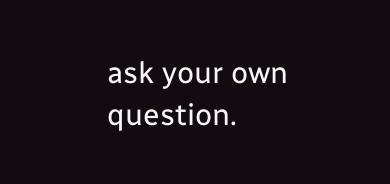ask your own question.